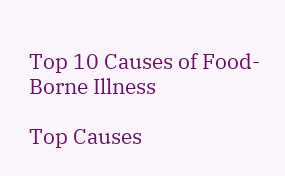Top 10 Causes of Food-Borne Illness

Top Causes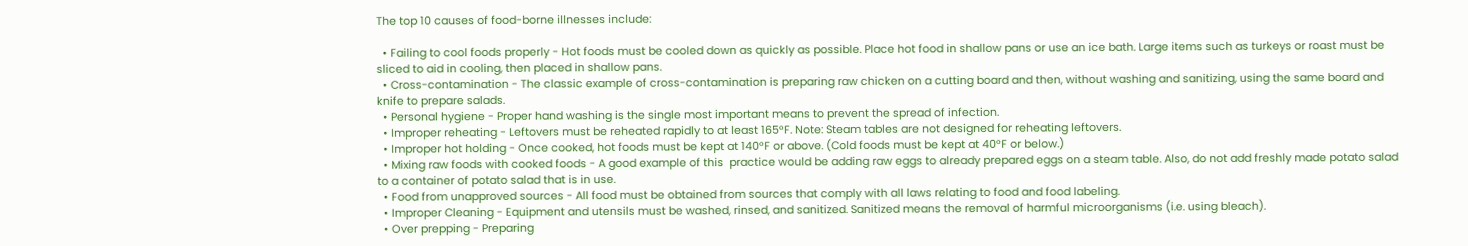The top 10 causes of food-borne illnesses include:

  • Failing to cool foods properly - Hot foods must be cooled down as quickly as possible. Place hot food in shallow pans or use an ice bath. Large items such as turkeys or roast must be sliced to aid in cooling, then placed in shallow pans.
  • Cross-contamination - The classic example of cross-contamination is preparing raw chicken on a cutting board and then, without washing and sanitizing, using the same board and knife to prepare salads.
  • Personal hygiene - Proper hand washing is the single most important means to prevent the spread of infection.
  • Improper reheating - Leftovers must be reheated rapidly to at least 165°F. Note: Steam tables are not designed for reheating leftovers.
  • Improper hot holding - Once cooked, hot foods must be kept at 140°F or above. (Cold foods must be kept at 40°F or below.)
  • Mixing raw foods with cooked foods - A good example of this  practice would be adding raw eggs to already prepared eggs on a steam table. Also, do not add freshly made potato salad to a container of potato salad that is in use.
  • Food from unapproved sources - All food must be obtained from sources that comply with all laws relating to food and food labeling.
  • Improper Cleaning - Equipment and utensils must be washed, rinsed, and sanitized. Sanitized means the removal of harmful microorganisms (i.e. using bleach).
  • Over prepping - Preparing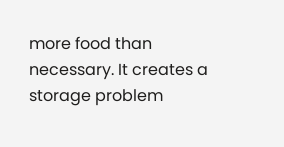more food than necessary. It creates a storage problem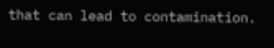that can lead to contamination.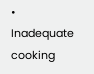• Inadequate cooking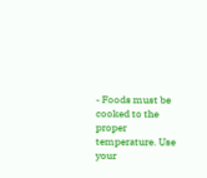- Foods must be cooked to the proper temperature. Use your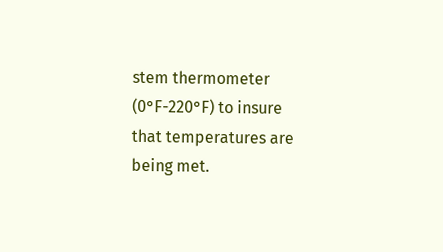stem thermometer (0°F-220°F) to insure that temperatures are being met.